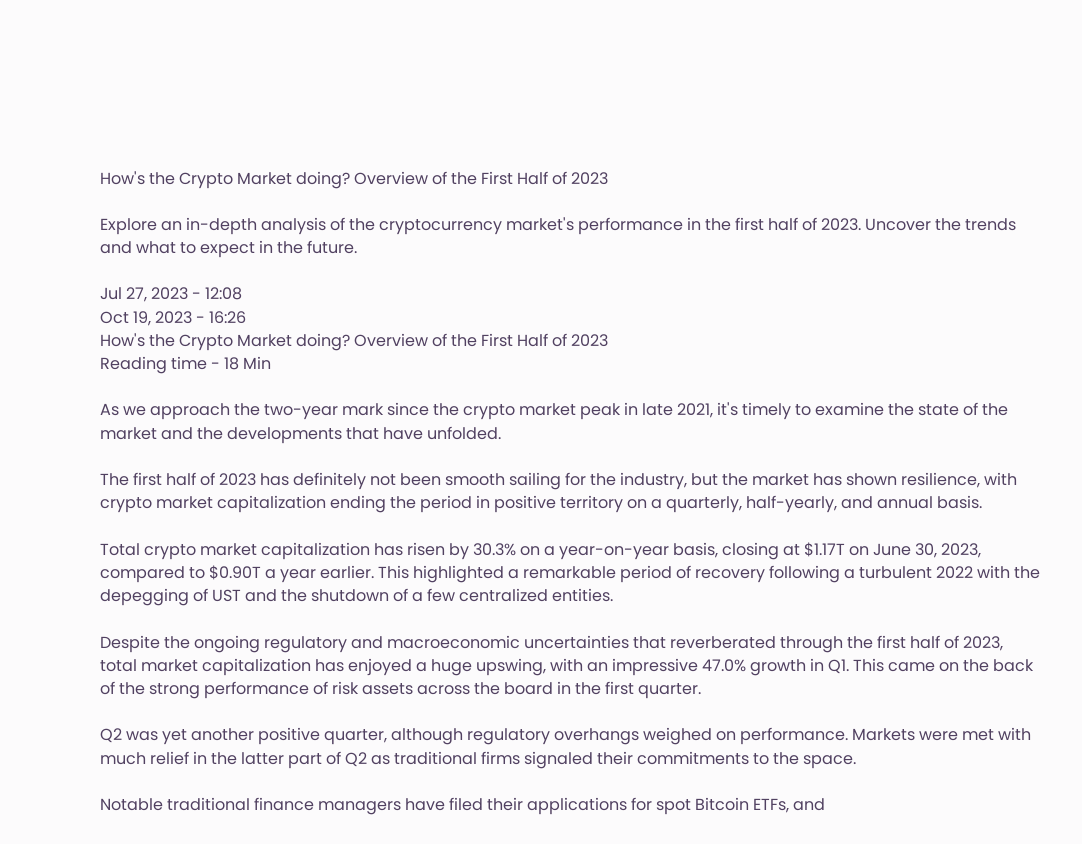How's the Crypto Market doing? Overview of the First Half of 2023

Explore an in-depth analysis of the cryptocurrency market's performance in the first half of 2023. Uncover the trends and what to expect in the future.

Jul 27, 2023 - 12:08
Oct 19, 2023 - 16:26
How's the Crypto Market doing? Overview of the First Half of 2023
Reading time - 18 Min

As we approach the two-year mark since the crypto market peak in late 2021, it's timely to examine the state of the market and the developments that have unfolded.

The first half of 2023 has definitely not been smooth sailing for the industry, but the market has shown resilience, with crypto market capitalization ending the period in positive territory on a quarterly, half-yearly, and annual basis.

Total crypto market capitalization has risen by 30.3% on a year-on-year basis, closing at $1.17T on June 30, 2023, compared to $0.90T a year earlier. This highlighted a remarkable period of recovery following a turbulent 2022 with the depegging of UST and the shutdown of a few centralized entities.

Despite the ongoing regulatory and macroeconomic uncertainties that reverberated through the first half of 2023, total market capitalization has enjoyed a huge upswing, with an impressive 47.0% growth in Q1. This came on the back of the strong performance of risk assets across the board in the first quarter.

Q2 was yet another positive quarter, although regulatory overhangs weighed on performance. Markets were met with much relief in the latter part of Q2 as traditional firms signaled their commitments to the space.

Notable traditional finance managers have filed their applications for spot Bitcoin ETFs, and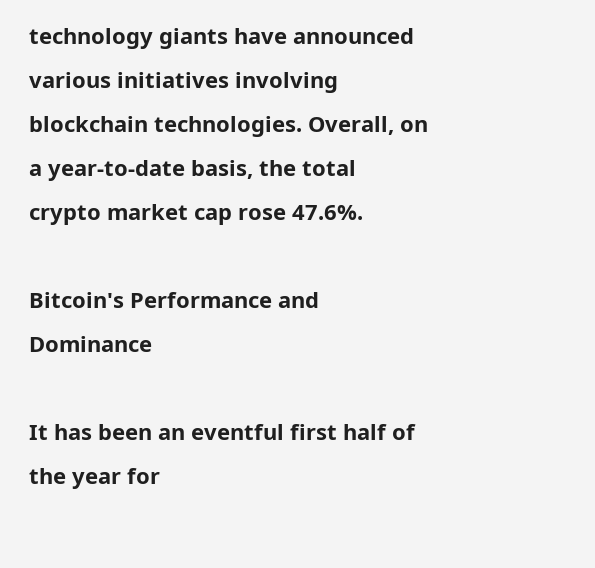technology giants have announced various initiatives involving blockchain technologies. Overall, on a year-to-date basis, the total crypto market cap rose 47.6%.

Bitcoin's Performance and Dominance

It has been an eventful first half of the year for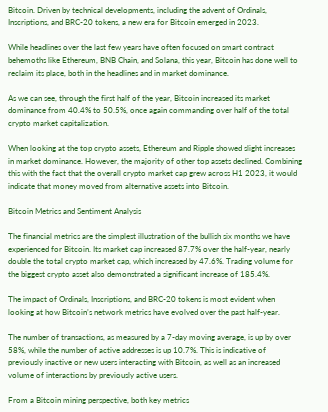Bitcoin. Driven by technical developments, including the advent of Ordinals, Inscriptions, and BRC-20 tokens, a new era for Bitcoin emerged in 2023.

While headlines over the last few years have often focused on smart contract behemoths like Ethereum, BNB Chain, and Solana, this year, Bitcoin has done well to reclaim its place, both in the headlines and in market dominance.

As we can see, through the first half of the year, Bitcoin increased its market dominance from 40.4% to 50.5%, once again commanding over half of the total crypto market capitalization.

When looking at the top crypto assets, Ethereum and Ripple showed slight increases in market dominance. However, the majority of other top assets declined. Combining this with the fact that the overall crypto market cap grew across H1 2023, it would indicate that money moved from alternative assets into Bitcoin.

Bitcoin Metrics and Sentiment Analysis

The financial metrics are the simplest illustration of the bullish six months we have experienced for Bitcoin. Its market cap increased 87.7% over the half-year, nearly double the total crypto market cap, which increased by 47.6%. Trading volume for the biggest crypto asset also demonstrated a significant increase of 185.4%.

The impact of Ordinals, Inscriptions, and BRC-20 tokens is most evident when looking at how Bitcoin’s network metrics have evolved over the past half-year.

The number of transactions, as measured by a 7-day moving average, is up by over 58%, while the number of active addresses is up 10.7%. This is indicative of previously inactive or new users interacting with Bitcoin, as well as an increased volume of interactions by previously active users.

From a Bitcoin mining perspective, both key metrics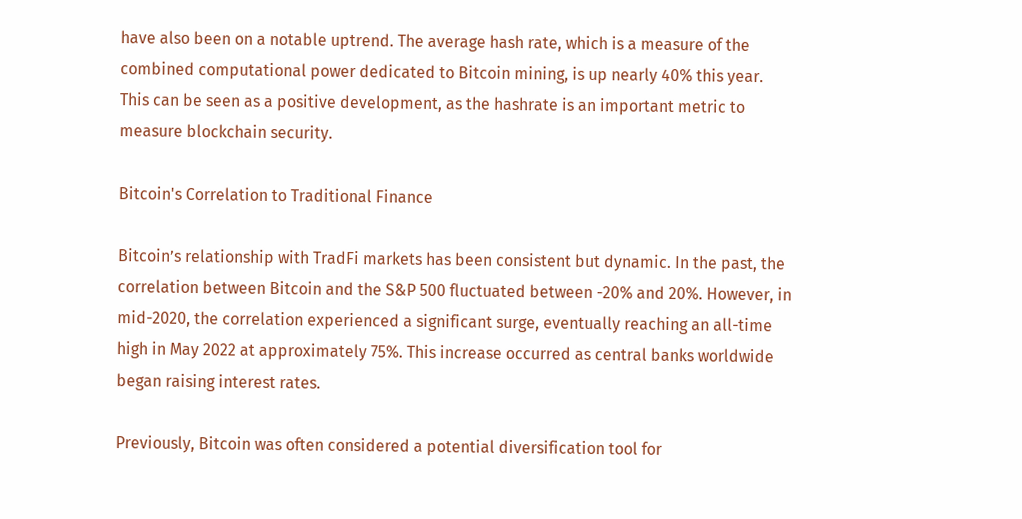have also been on a notable uptrend. The average hash rate, which is a measure of the combined computational power dedicated to Bitcoin mining, is up nearly 40% this year. This can be seen as a positive development, as the hashrate is an important metric to measure blockchain security.

Bitcoin's Correlation to Traditional Finance

Bitcoin’s relationship with TradFi markets has been consistent but dynamic. In the past, the correlation between Bitcoin and the S&P 500 fluctuated between -20% and 20%. However, in mid-2020, the correlation experienced a significant surge, eventually reaching an all-time high in May 2022 at approximately 75%. This increase occurred as central banks worldwide began raising interest rates.

Previously, Bitcoin was often considered a potential diversification tool for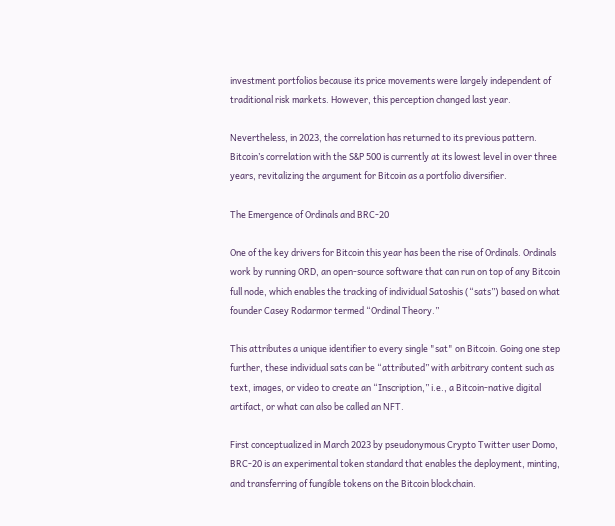investment portfolios because its price movements were largely independent of traditional risk markets. However, this perception changed last year.

Nevertheless, in 2023, the correlation has returned to its previous pattern. Bitcoin’s correlation with the S&P 500 is currently at its lowest level in over three years, revitalizing the argument for Bitcoin as a portfolio diversifier.

The Emergence of Ordinals and BRC-20

One of the key drivers for Bitcoin this year has been the rise of Ordinals. Ordinals work by running ORD, an open-source software that can run on top of any Bitcoin full node, which enables the tracking of individual Satoshis (“sats”) based on what founder Casey Rodarmor termed “Ordinal Theory.”

This attributes a unique identifier to every single "sat" on Bitcoin. Going one step further, these individual sats can be “attributed” with arbitrary content such as text, images, or video to create an “Inscription,” i.e., a Bitcoin-native digital artifact, or what can also be called an NFT.

First conceptualized in March 2023 by pseudonymous Crypto Twitter user Domo, BRC-20 is an experimental token standard that enables the deployment, minting, and transferring of fungible tokens on the Bitcoin blockchain.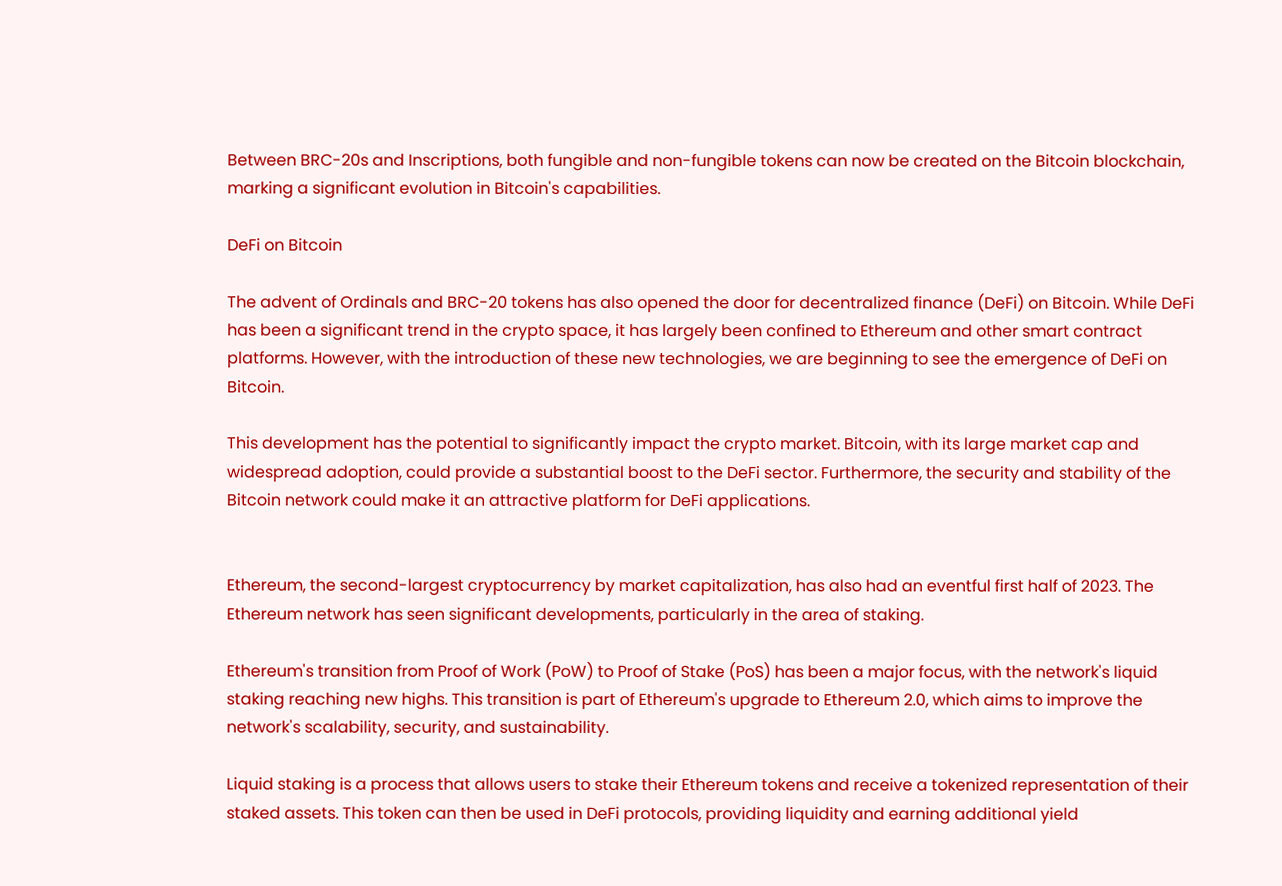Between BRC-20s and Inscriptions, both fungible and non-fungible tokens can now be created on the Bitcoin blockchain, marking a significant evolution in Bitcoin's capabilities.

DeFi on Bitcoin

The advent of Ordinals and BRC-20 tokens has also opened the door for decentralized finance (DeFi) on Bitcoin. While DeFi has been a significant trend in the crypto space, it has largely been confined to Ethereum and other smart contract platforms. However, with the introduction of these new technologies, we are beginning to see the emergence of DeFi on Bitcoin.

This development has the potential to significantly impact the crypto market. Bitcoin, with its large market cap and widespread adoption, could provide a substantial boost to the DeFi sector. Furthermore, the security and stability of the Bitcoin network could make it an attractive platform for DeFi applications.


Ethereum, the second-largest cryptocurrency by market capitalization, has also had an eventful first half of 2023. The Ethereum network has seen significant developments, particularly in the area of staking.

Ethereum's transition from Proof of Work (PoW) to Proof of Stake (PoS) has been a major focus, with the network's liquid staking reaching new highs. This transition is part of Ethereum's upgrade to Ethereum 2.0, which aims to improve the network's scalability, security, and sustainability.

Liquid staking is a process that allows users to stake their Ethereum tokens and receive a tokenized representation of their staked assets. This token can then be used in DeFi protocols, providing liquidity and earning additional yield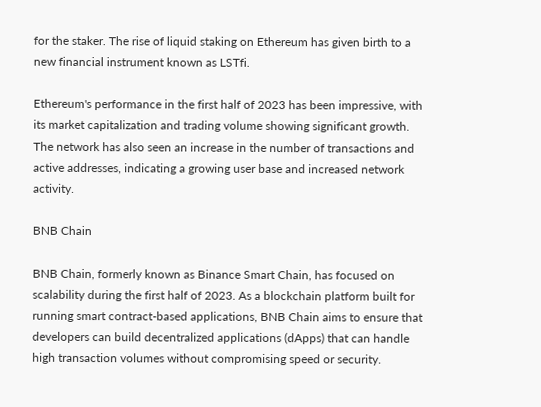for the staker. The rise of liquid staking on Ethereum has given birth to a new financial instrument known as LSTfi.

Ethereum's performance in the first half of 2023 has been impressive, with its market capitalization and trading volume showing significant growth. The network has also seen an increase in the number of transactions and active addresses, indicating a growing user base and increased network activity.

BNB Chain

BNB Chain, formerly known as Binance Smart Chain, has focused on scalability during the first half of 2023. As a blockchain platform built for running smart contract-based applications, BNB Chain aims to ensure that developers can build decentralized applications (dApps) that can handle high transaction volumes without compromising speed or security.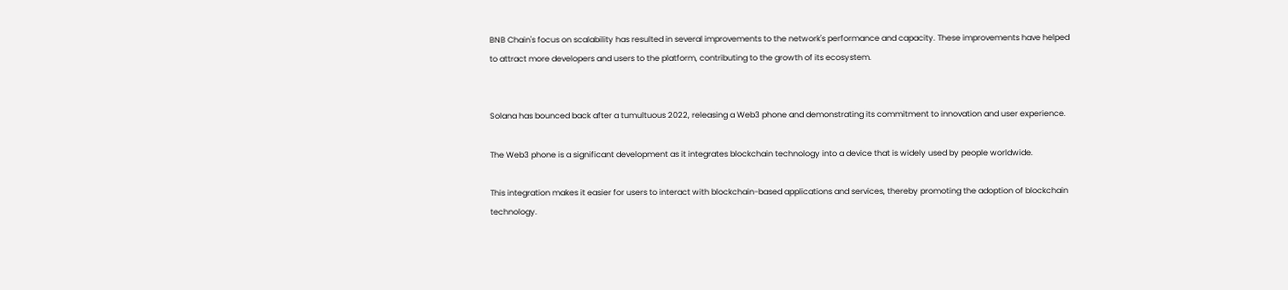BNB Chain's focus on scalability has resulted in several improvements to the network's performance and capacity. These improvements have helped to attract more developers and users to the platform, contributing to the growth of its ecosystem.


Solana has bounced back after a tumultuous 2022, releasing a Web3 phone and demonstrating its commitment to innovation and user experience.

The Web3 phone is a significant development as it integrates blockchain technology into a device that is widely used by people worldwide.

This integration makes it easier for users to interact with blockchain-based applications and services, thereby promoting the adoption of blockchain technology.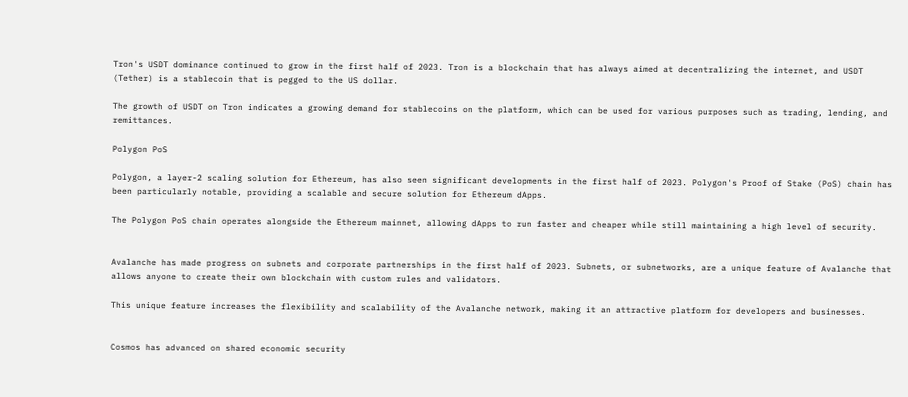Tron's USDT dominance continued to grow in the first half of 2023. Tron is a blockchain that has always aimed at decentralizing the internet, and USDT (Tether) is a stablecoin that is pegged to the US dollar.

The growth of USDT on Tron indicates a growing demand for stablecoins on the platform, which can be used for various purposes such as trading, lending, and remittances.

Polygon PoS

Polygon, a layer-2 scaling solution for Ethereum, has also seen significant developments in the first half of 2023. Polygon's Proof of Stake (PoS) chain has been particularly notable, providing a scalable and secure solution for Ethereum dApps.

The Polygon PoS chain operates alongside the Ethereum mainnet, allowing dApps to run faster and cheaper while still maintaining a high level of security.


Avalanche has made progress on subnets and corporate partnerships in the first half of 2023. Subnets, or subnetworks, are a unique feature of Avalanche that allows anyone to create their own blockchain with custom rules and validators.

This unique feature increases the flexibility and scalability of the Avalanche network, making it an attractive platform for developers and businesses.


Cosmos has advanced on shared economic security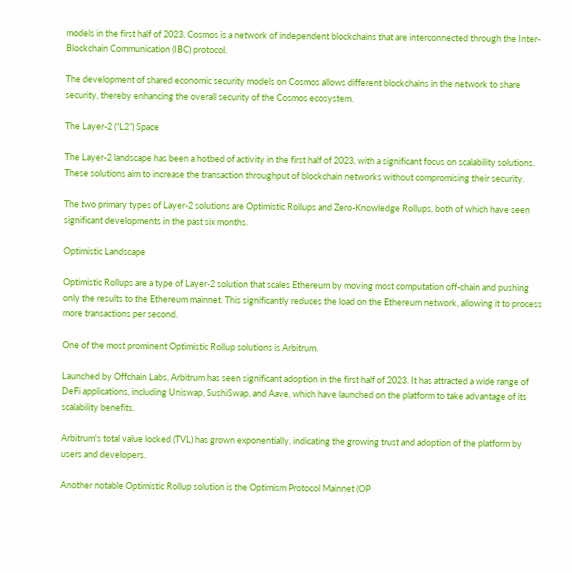models in the first half of 2023. Cosmos is a network of independent blockchains that are interconnected through the Inter-Blockchain Communication (IBC) protocol.

The development of shared economic security models on Cosmos allows different blockchains in the network to share security, thereby enhancing the overall security of the Cosmos ecosystem.

The Layer-2 (“L2”) Space

The Layer-2 landscape has been a hotbed of activity in the first half of 2023, with a significant focus on scalability solutions. These solutions aim to increase the transaction throughput of blockchain networks without compromising their security.

The two primary types of Layer-2 solutions are Optimistic Rollups and Zero-Knowledge Rollups, both of which have seen significant developments in the past six months.

Optimistic Landscape

Optimistic Rollups are a type of Layer-2 solution that scales Ethereum by moving most computation off-chain and pushing only the results to the Ethereum mainnet. This significantly reduces the load on the Ethereum network, allowing it to process more transactions per second.

One of the most prominent Optimistic Rollup solutions is Arbitrum.

Launched by Offchain Labs, Arbitrum has seen significant adoption in the first half of 2023. It has attracted a wide range of DeFi applications, including Uniswap, SushiSwap, and Aave, which have launched on the platform to take advantage of its scalability benefits.

Arbitrum's total value locked (TVL) has grown exponentially, indicating the growing trust and adoption of the platform by users and developers.

Another notable Optimistic Rollup solution is the Optimism Protocol Mainnet (OP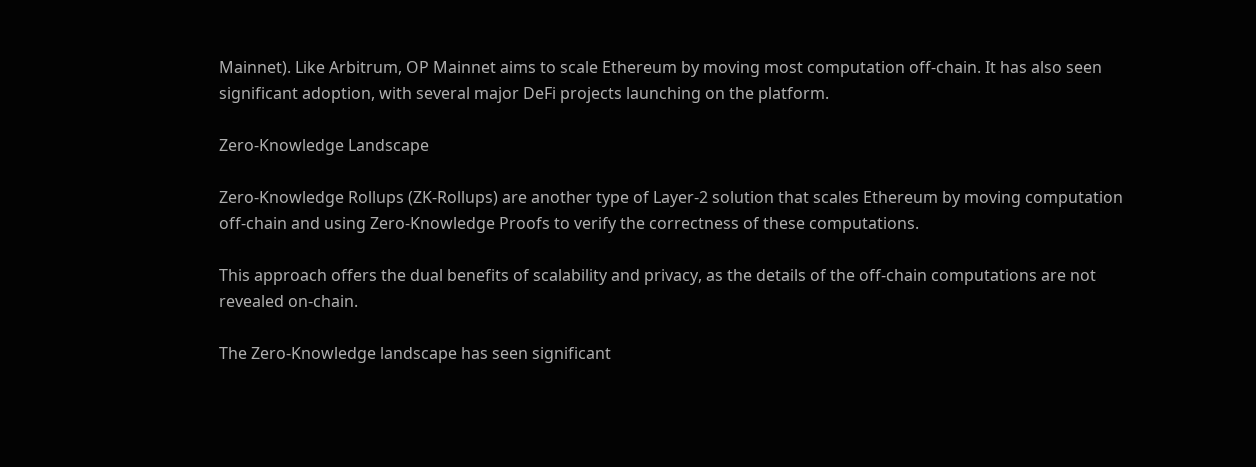Mainnet). Like Arbitrum, OP Mainnet aims to scale Ethereum by moving most computation off-chain. It has also seen significant adoption, with several major DeFi projects launching on the platform.

Zero-Knowledge Landscape

Zero-Knowledge Rollups (ZK-Rollups) are another type of Layer-2 solution that scales Ethereum by moving computation off-chain and using Zero-Knowledge Proofs to verify the correctness of these computations.

This approach offers the dual benefits of scalability and privacy, as the details of the off-chain computations are not revealed on-chain.

The Zero-Knowledge landscape has seen significant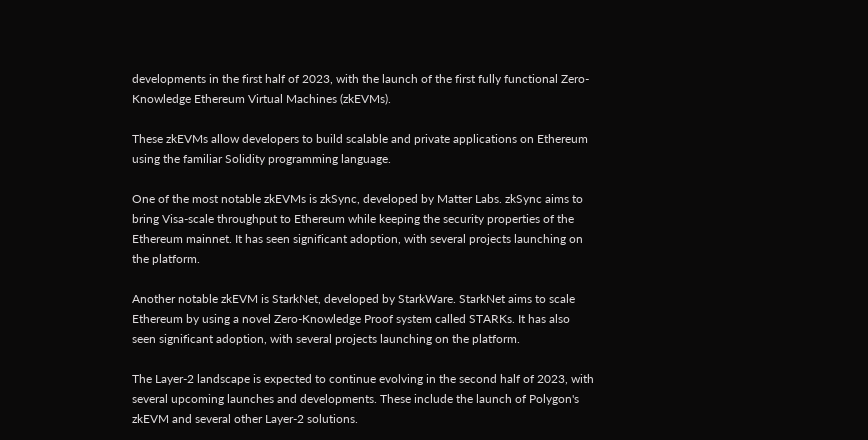developments in the first half of 2023, with the launch of the first fully functional Zero-Knowledge Ethereum Virtual Machines (zkEVMs).

These zkEVMs allow developers to build scalable and private applications on Ethereum using the familiar Solidity programming language.

One of the most notable zkEVMs is zkSync, developed by Matter Labs. zkSync aims to bring Visa-scale throughput to Ethereum while keeping the security properties of the Ethereum mainnet. It has seen significant adoption, with several projects launching on the platform.

Another notable zkEVM is StarkNet, developed by StarkWare. StarkNet aims to scale Ethereum by using a novel Zero-Knowledge Proof system called STARKs. It has also seen significant adoption, with several projects launching on the platform.

The Layer-2 landscape is expected to continue evolving in the second half of 2023, with several upcoming launches and developments. These include the launch of Polygon's zkEVM and several other Layer-2 solutions.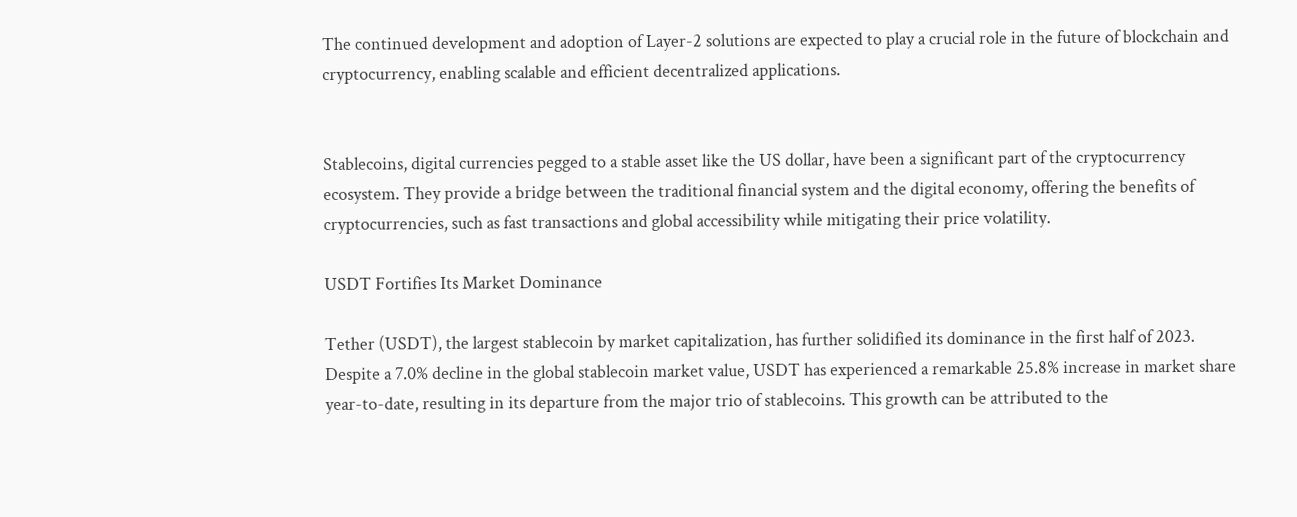The continued development and adoption of Layer-2 solutions are expected to play a crucial role in the future of blockchain and cryptocurrency, enabling scalable and efficient decentralized applications.


Stablecoins, digital currencies pegged to a stable asset like the US dollar, have been a significant part of the cryptocurrency ecosystem. They provide a bridge between the traditional financial system and the digital economy, offering the benefits of cryptocurrencies, such as fast transactions and global accessibility while mitigating their price volatility.

USDT Fortifies Its Market Dominance

Tether (USDT), the largest stablecoin by market capitalization, has further solidified its dominance in the first half of 2023. Despite a 7.0% decline in the global stablecoin market value, USDT has experienced a remarkable 25.8% increase in market share year-to-date, resulting in its departure from the major trio of stablecoins. This growth can be attributed to the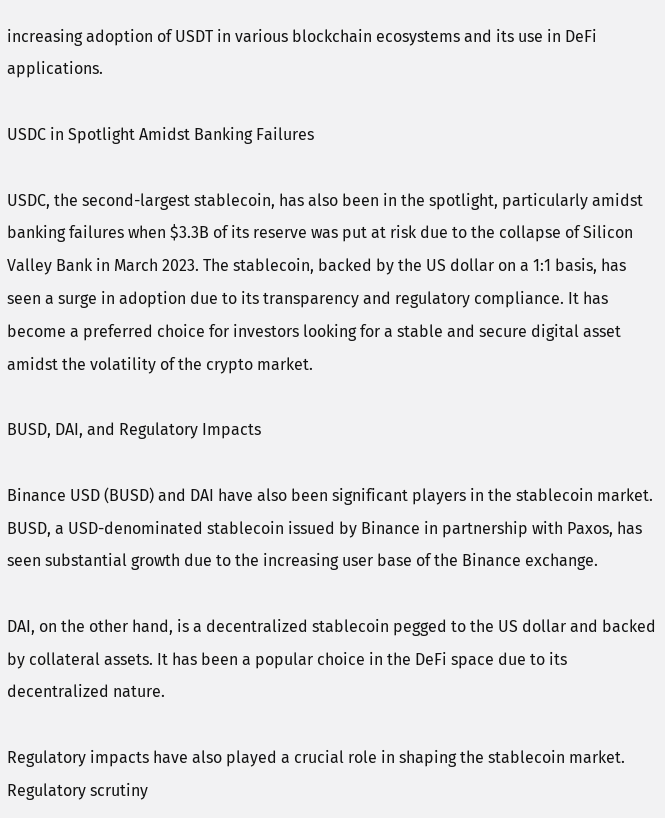increasing adoption of USDT in various blockchain ecosystems and its use in DeFi applications.

USDC in Spotlight Amidst Banking Failures

USDC, the second-largest stablecoin, has also been in the spotlight, particularly amidst banking failures when $3.3B of its reserve was put at risk due to the collapse of Silicon Valley Bank in March 2023. The stablecoin, backed by the US dollar on a 1:1 basis, has seen a surge in adoption due to its transparency and regulatory compliance. It has become a preferred choice for investors looking for a stable and secure digital asset amidst the volatility of the crypto market.

BUSD, DAI, and Regulatory Impacts

Binance USD (BUSD) and DAI have also been significant players in the stablecoin market. BUSD, a USD-denominated stablecoin issued by Binance in partnership with Paxos, has seen substantial growth due to the increasing user base of the Binance exchange.

DAI, on the other hand, is a decentralized stablecoin pegged to the US dollar and backed by collateral assets. It has been a popular choice in the DeFi space due to its decentralized nature.

Regulatory impacts have also played a crucial role in shaping the stablecoin market. Regulatory scrutiny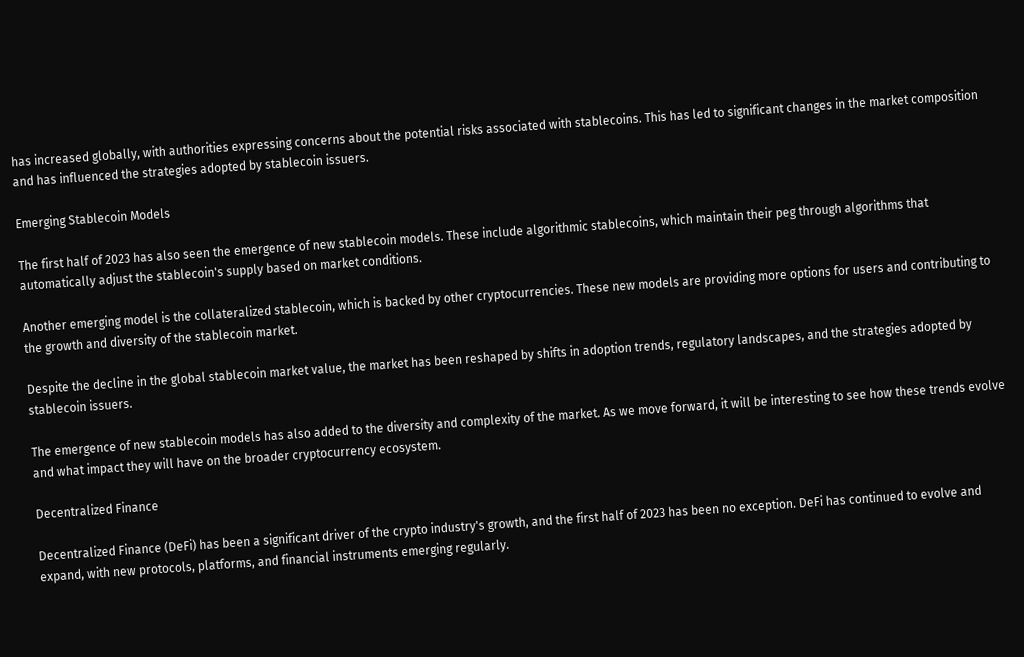has increased globally, with authorities expressing concerns about the potential risks associated with stablecoins. This has led to significant changes in the market composition and has influenced the strategies adopted by stablecoin issuers.

Emerging Stablecoin Models

The first half of 2023 has also seen the emergence of new stablecoin models. These include algorithmic stablecoins, which maintain their peg through algorithms that automatically adjust the stablecoin's supply based on market conditions.

Another emerging model is the collateralized stablecoin, which is backed by other cryptocurrencies. These new models are providing more options for users and contributing to the growth and diversity of the stablecoin market.

Despite the decline in the global stablecoin market value, the market has been reshaped by shifts in adoption trends, regulatory landscapes, and the strategies adopted by stablecoin issuers.

The emergence of new stablecoin models has also added to the diversity and complexity of the market. As we move forward, it will be interesting to see how these trends evolve and what impact they will have on the broader cryptocurrency ecosystem.

Decentralized Finance

Decentralized Finance (DeFi) has been a significant driver of the crypto industry's growth, and the first half of 2023 has been no exception. DeFi has continued to evolve and expand, with new protocols, platforms, and financial instruments emerging regularly.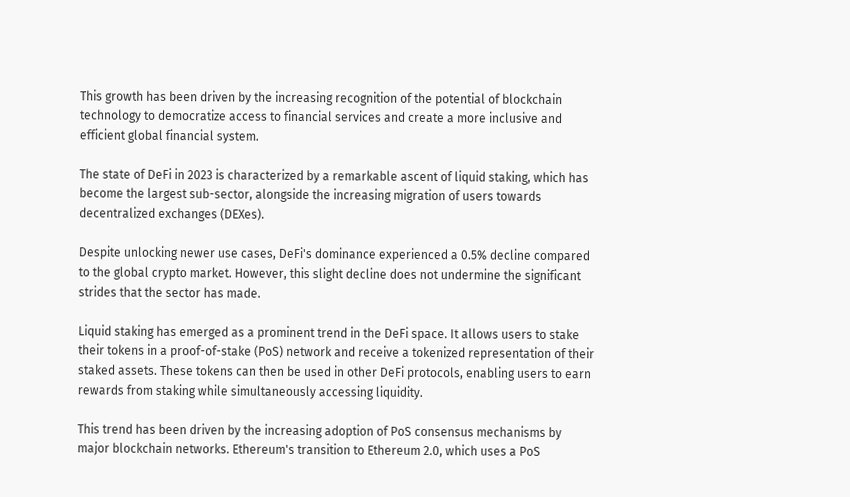This growth has been driven by the increasing recognition of the potential of blockchain technology to democratize access to financial services and create a more inclusive and efficient global financial system.

The state of DeFi in 2023 is characterized by a remarkable ascent of liquid staking, which has become the largest sub-sector, alongside the increasing migration of users towards decentralized exchanges (DEXes).

Despite unlocking newer use cases, DeFi's dominance experienced a 0.5% decline compared to the global crypto market. However, this slight decline does not undermine the significant strides that the sector has made.

Liquid staking has emerged as a prominent trend in the DeFi space. It allows users to stake their tokens in a proof-of-stake (PoS) network and receive a tokenized representation of their staked assets. These tokens can then be used in other DeFi protocols, enabling users to earn rewards from staking while simultaneously accessing liquidity.

This trend has been driven by the increasing adoption of PoS consensus mechanisms by major blockchain networks. Ethereum's transition to Ethereum 2.0, which uses a PoS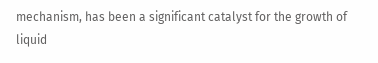mechanism, has been a significant catalyst for the growth of liquid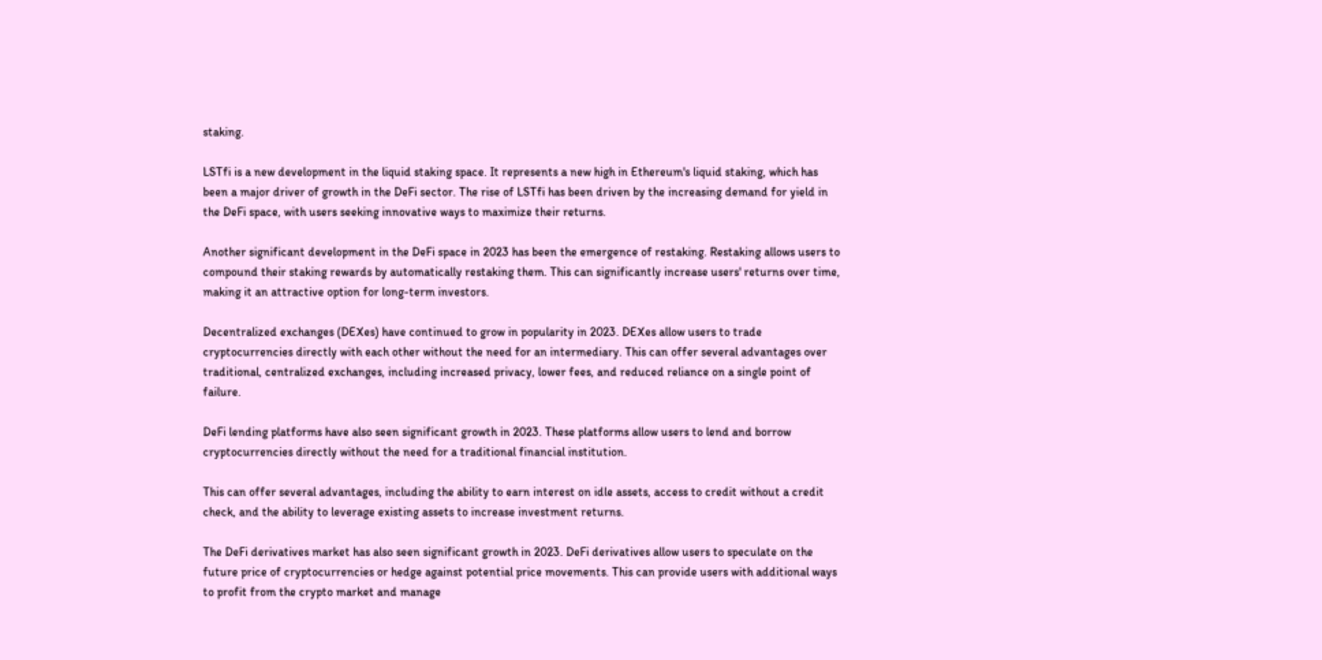staking.

LSTfi is a new development in the liquid staking space. It represents a new high in Ethereum's liquid staking, which has been a major driver of growth in the DeFi sector. The rise of LSTfi has been driven by the increasing demand for yield in the DeFi space, with users seeking innovative ways to maximize their returns.

Another significant development in the DeFi space in 2023 has been the emergence of restaking. Restaking allows users to compound their staking rewards by automatically restaking them. This can significantly increase users' returns over time, making it an attractive option for long-term investors.

Decentralized exchanges (DEXes) have continued to grow in popularity in 2023. DEXes allow users to trade cryptocurrencies directly with each other without the need for an intermediary. This can offer several advantages over traditional, centralized exchanges, including increased privacy, lower fees, and reduced reliance on a single point of failure.

DeFi lending platforms have also seen significant growth in 2023. These platforms allow users to lend and borrow cryptocurrencies directly without the need for a traditional financial institution.

This can offer several advantages, including the ability to earn interest on idle assets, access to credit without a credit check, and the ability to leverage existing assets to increase investment returns.

The DeFi derivatives market has also seen significant growth in 2023. DeFi derivatives allow users to speculate on the future price of cryptocurrencies or hedge against potential price movements. This can provide users with additional ways to profit from the crypto market and manage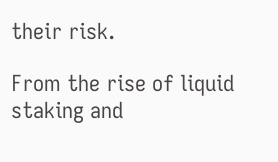their risk.

From the rise of liquid staking and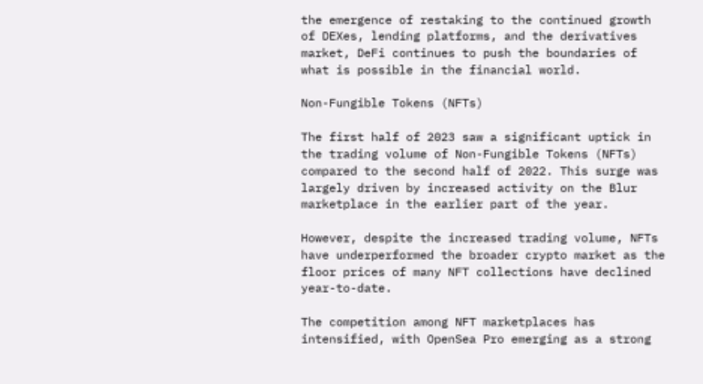the emergence of restaking to the continued growth of DEXes, lending platforms, and the derivatives market, DeFi continues to push the boundaries of what is possible in the financial world.

Non-Fungible Tokens (NFTs)

The first half of 2023 saw a significant uptick in the trading volume of Non-Fungible Tokens (NFTs) compared to the second half of 2022. This surge was largely driven by increased activity on the Blur marketplace in the earlier part of the year.

However, despite the increased trading volume, NFTs have underperformed the broader crypto market as the floor prices of many NFT collections have declined year-to-date.

The competition among NFT marketplaces has intensified, with OpenSea Pro emerging as a strong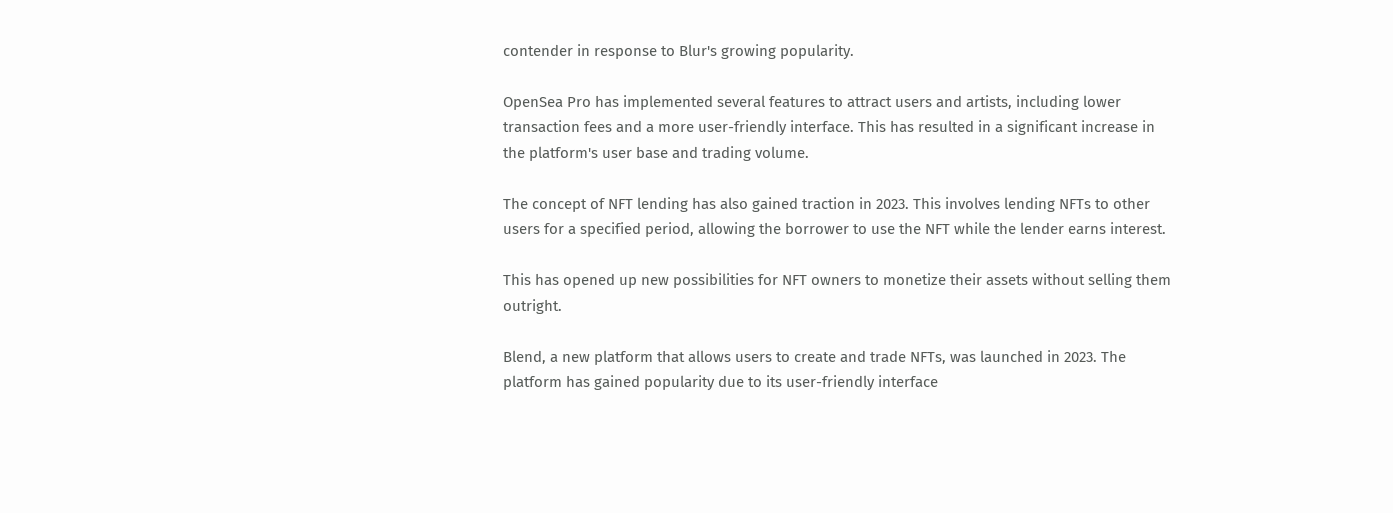contender in response to Blur's growing popularity.

OpenSea Pro has implemented several features to attract users and artists, including lower transaction fees and a more user-friendly interface. This has resulted in a significant increase in the platform's user base and trading volume.

The concept of NFT lending has also gained traction in 2023. This involves lending NFTs to other users for a specified period, allowing the borrower to use the NFT while the lender earns interest.

This has opened up new possibilities for NFT owners to monetize their assets without selling them outright.

Blend, a new platform that allows users to create and trade NFTs, was launched in 2023. The platform has gained popularity due to its user-friendly interface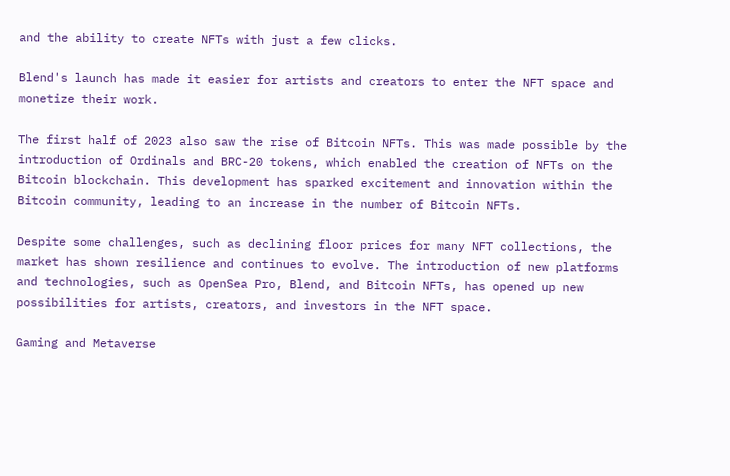and the ability to create NFTs with just a few clicks.

Blend's launch has made it easier for artists and creators to enter the NFT space and monetize their work.

The first half of 2023 also saw the rise of Bitcoin NFTs. This was made possible by the introduction of Ordinals and BRC-20 tokens, which enabled the creation of NFTs on the Bitcoin blockchain. This development has sparked excitement and innovation within the Bitcoin community, leading to an increase in the number of Bitcoin NFTs.

Despite some challenges, such as declining floor prices for many NFT collections, the market has shown resilience and continues to evolve. The introduction of new platforms and technologies, such as OpenSea Pro, Blend, and Bitcoin NFTs, has opened up new possibilities for artists, creators, and investors in the NFT space.

Gaming and Metaverse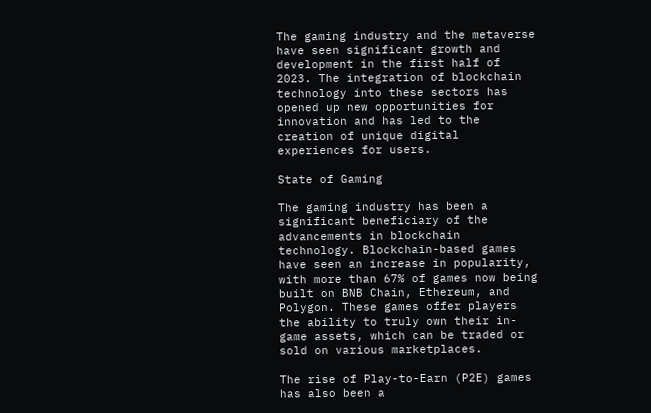The gaming industry and the metaverse have seen significant growth and development in the first half of 2023. The integration of blockchain technology into these sectors has opened up new opportunities for innovation and has led to the creation of unique digital experiences for users.

State of Gaming

The gaming industry has been a significant beneficiary of the advancements in blockchain technology. Blockchain-based games have seen an increase in popularity, with more than 67% of games now being built on BNB Chain, Ethereum, and Polygon. These games offer players the ability to truly own their in-game assets, which can be traded or sold on various marketplaces.

The rise of Play-to-Earn (P2E) games has also been a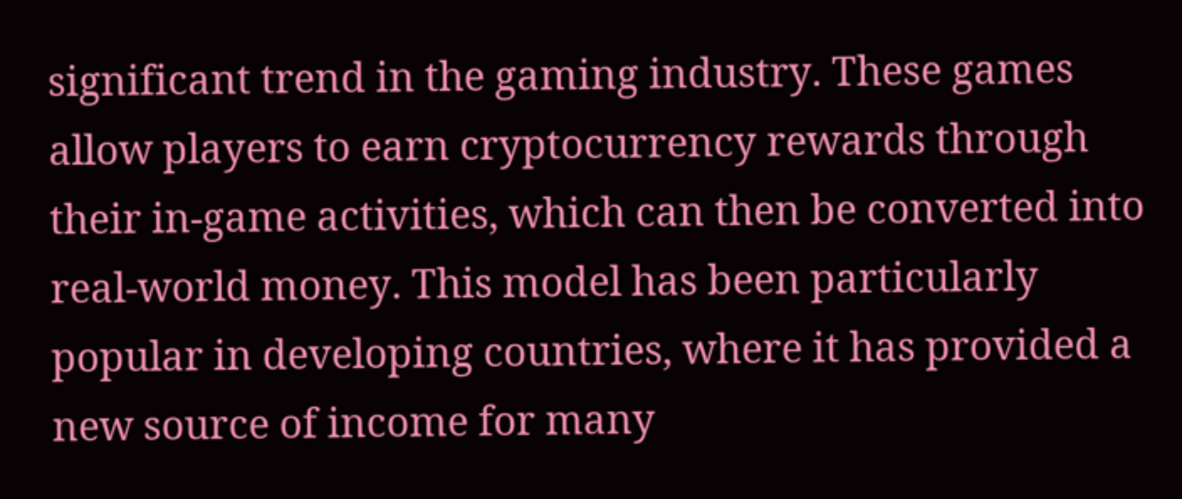significant trend in the gaming industry. These games allow players to earn cryptocurrency rewards through their in-game activities, which can then be converted into real-world money. This model has been particularly popular in developing countries, where it has provided a new source of income for many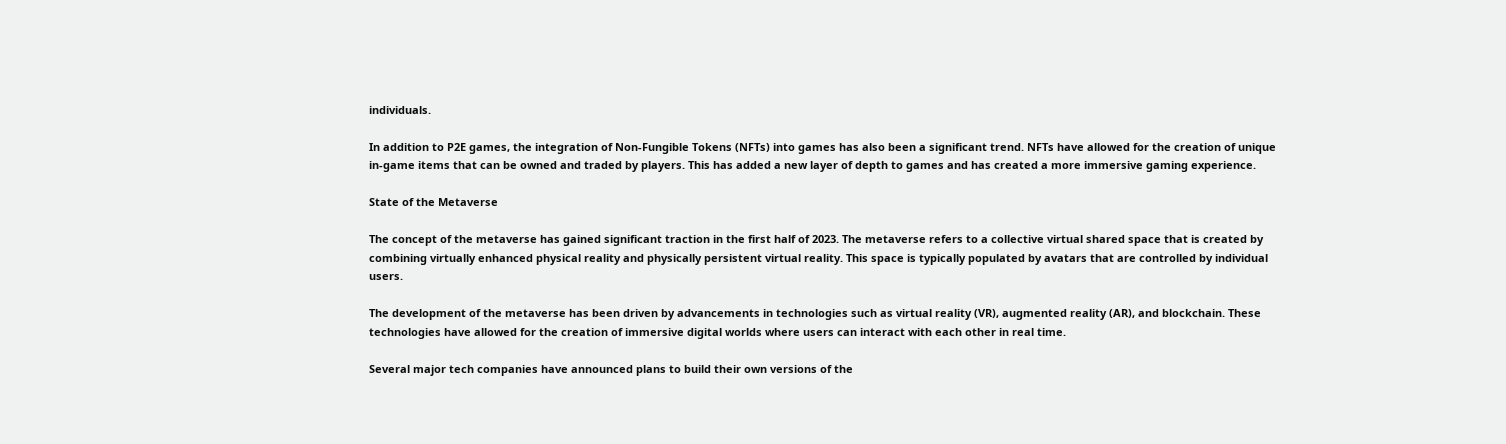individuals.

In addition to P2E games, the integration of Non-Fungible Tokens (NFTs) into games has also been a significant trend. NFTs have allowed for the creation of unique in-game items that can be owned and traded by players. This has added a new layer of depth to games and has created a more immersive gaming experience.

State of the Metaverse

The concept of the metaverse has gained significant traction in the first half of 2023. The metaverse refers to a collective virtual shared space that is created by combining virtually enhanced physical reality and physically persistent virtual reality. This space is typically populated by avatars that are controlled by individual users.

The development of the metaverse has been driven by advancements in technologies such as virtual reality (VR), augmented reality (AR), and blockchain. These technologies have allowed for the creation of immersive digital worlds where users can interact with each other in real time.

Several major tech companies have announced plans to build their own versions of the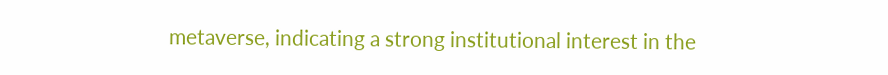metaverse, indicating a strong institutional interest in the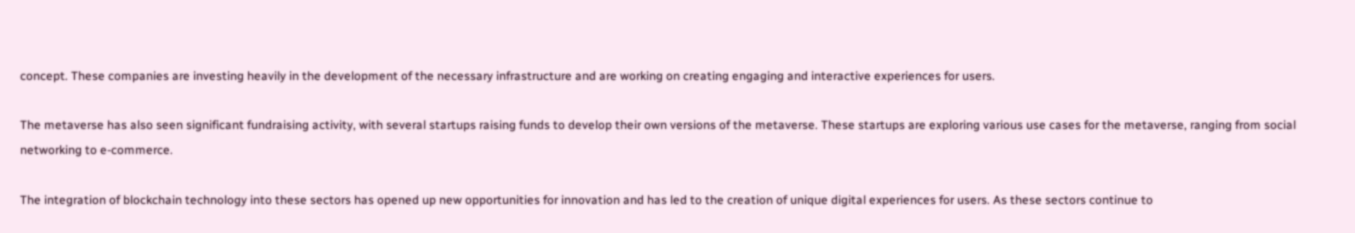concept. These companies are investing heavily in the development of the necessary infrastructure and are working on creating engaging and interactive experiences for users.

The metaverse has also seen significant fundraising activity, with several startups raising funds to develop their own versions of the metaverse. These startups are exploring various use cases for the metaverse, ranging from social networking to e-commerce.

The integration of blockchain technology into these sectors has opened up new opportunities for innovation and has led to the creation of unique digital experiences for users. As these sectors continue to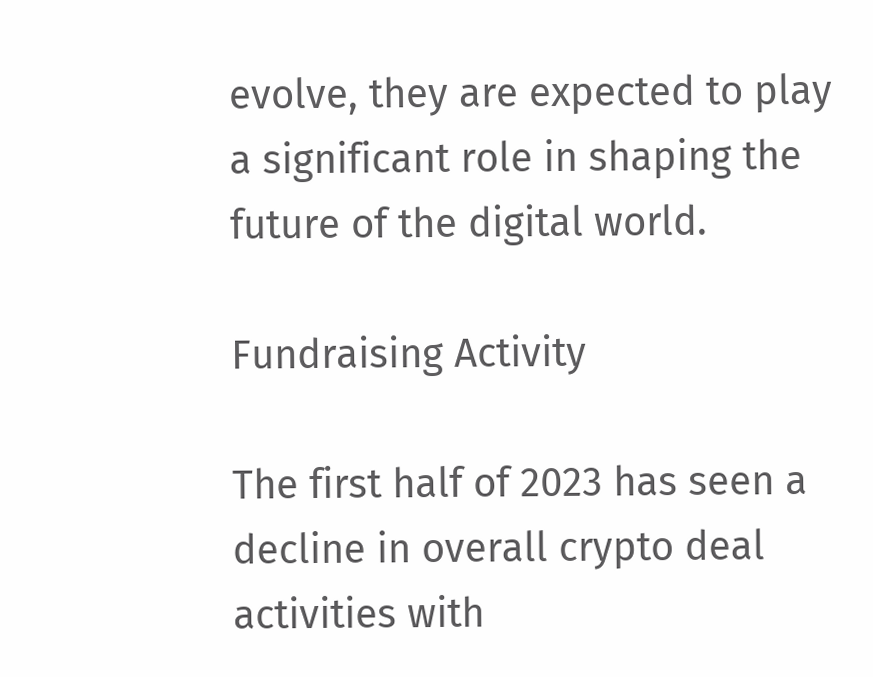evolve, they are expected to play a significant role in shaping the future of the digital world.

Fundraising Activity

The first half of 2023 has seen a decline in overall crypto deal activities with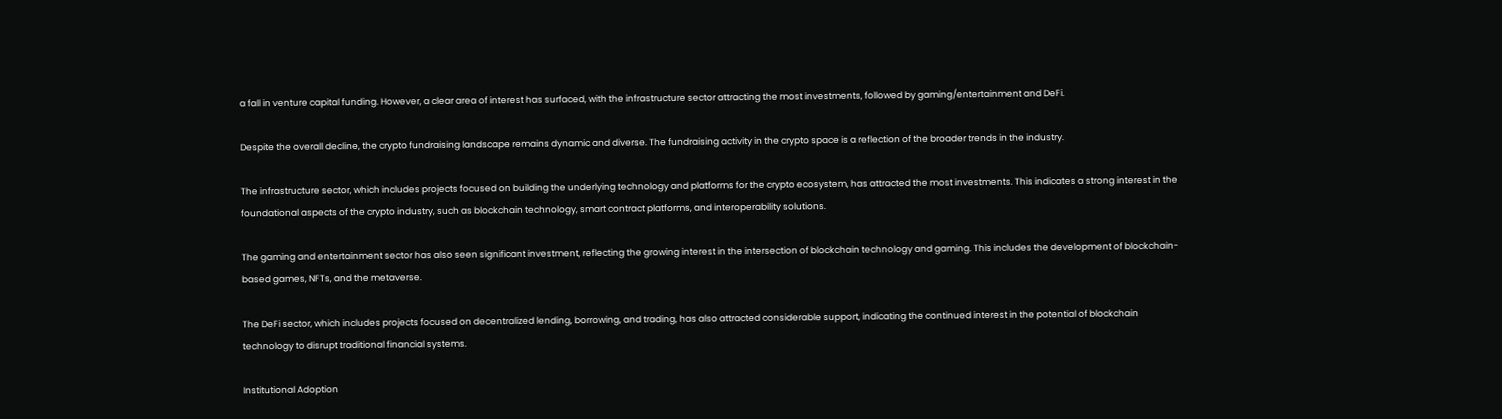a fall in venture capital funding. However, a clear area of interest has surfaced, with the infrastructure sector attracting the most investments, followed by gaming/entertainment and DeFi.

Despite the overall decline, the crypto fundraising landscape remains dynamic and diverse. The fundraising activity in the crypto space is a reflection of the broader trends in the industry.

The infrastructure sector, which includes projects focused on building the underlying technology and platforms for the crypto ecosystem, has attracted the most investments. This indicates a strong interest in the foundational aspects of the crypto industry, such as blockchain technology, smart contract platforms, and interoperability solutions.

The gaming and entertainment sector has also seen significant investment, reflecting the growing interest in the intersection of blockchain technology and gaming. This includes the development of blockchain-based games, NFTs, and the metaverse.

The DeFi sector, which includes projects focused on decentralized lending, borrowing, and trading, has also attracted considerable support, indicating the continued interest in the potential of blockchain technology to disrupt traditional financial systems.

Institutional Adoption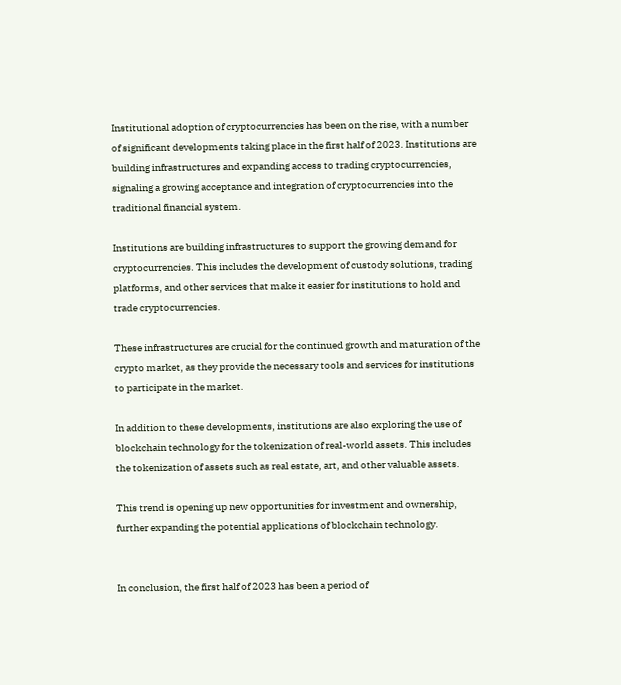Institutional adoption of cryptocurrencies has been on the rise, with a number of significant developments taking place in the first half of 2023. Institutions are building infrastructures and expanding access to trading cryptocurrencies, signaling a growing acceptance and integration of cryptocurrencies into the traditional financial system.

Institutions are building infrastructures to support the growing demand for cryptocurrencies. This includes the development of custody solutions, trading platforms, and other services that make it easier for institutions to hold and trade cryptocurrencies.

These infrastructures are crucial for the continued growth and maturation of the crypto market, as they provide the necessary tools and services for institutions to participate in the market.

In addition to these developments, institutions are also exploring the use of blockchain technology for the tokenization of real-world assets. This includes the tokenization of assets such as real estate, art, and other valuable assets.

This trend is opening up new opportunities for investment and ownership, further expanding the potential applications of blockchain technology.


In conclusion, the first half of 2023 has been a period of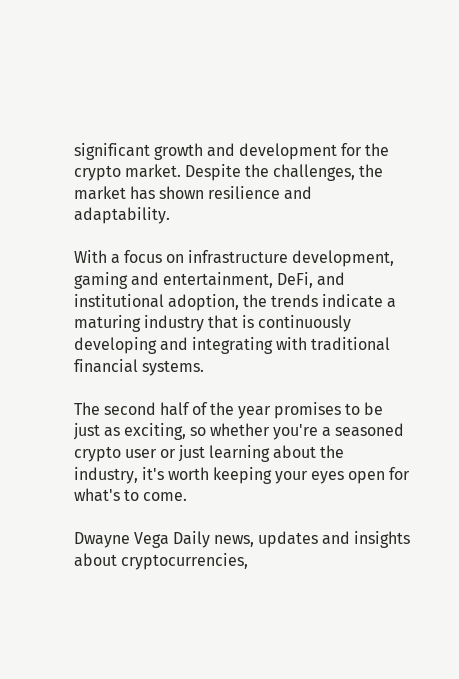significant growth and development for the crypto market. Despite the challenges, the market has shown resilience and adaptability.

With a focus on infrastructure development, gaming and entertainment, DeFi, and institutional adoption, the trends indicate a maturing industry that is continuously developing and integrating with traditional financial systems.

The second half of the year promises to be just as exciting, so whether you're a seasoned crypto user or just learning about the industry, it's worth keeping your eyes open for what's to come.

Dwayne Vega Daily news, updates and insights about cryptocurrencies,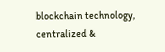blockchain technology, centralized &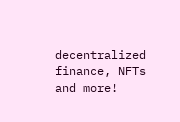decentralized finance, NFTs and more!